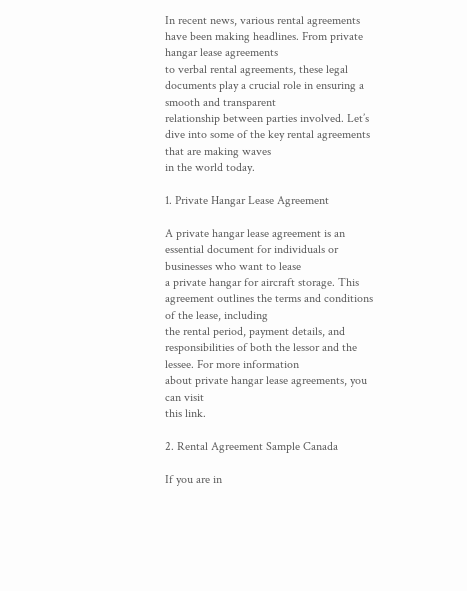In recent news, various rental agreements have been making headlines. From private hangar lease agreements
to verbal rental agreements, these legal documents play a crucial role in ensuring a smooth and transparent
relationship between parties involved. Let’s dive into some of the key rental agreements that are making waves
in the world today.

1. Private Hangar Lease Agreement

A private hangar lease agreement is an essential document for individuals or businesses who want to lease
a private hangar for aircraft storage. This agreement outlines the terms and conditions of the lease, including
the rental period, payment details, and responsibilities of both the lessor and the lessee. For more information
about private hangar lease agreements, you can visit
this link.

2. Rental Agreement Sample Canada

If you are in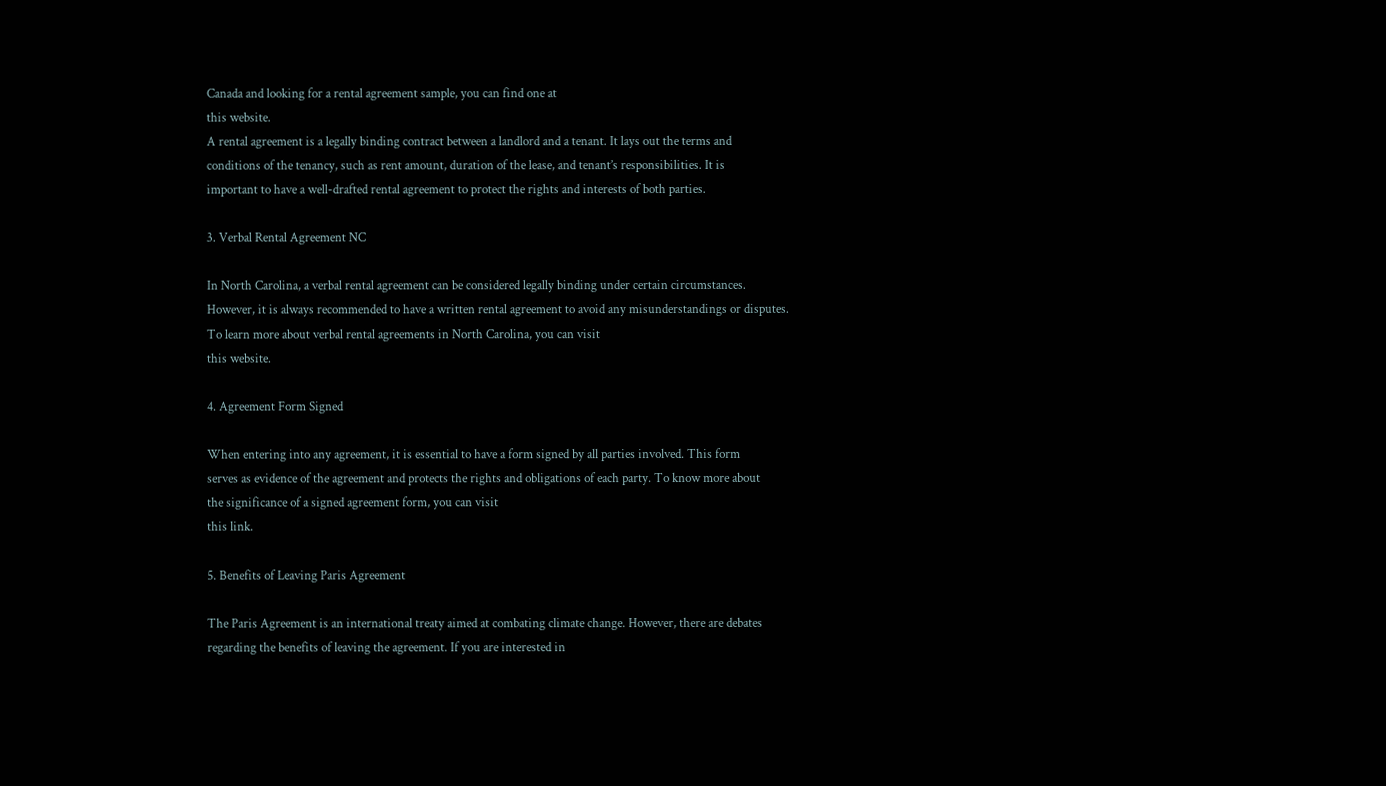Canada and looking for a rental agreement sample, you can find one at
this website.
A rental agreement is a legally binding contract between a landlord and a tenant. It lays out the terms and
conditions of the tenancy, such as rent amount, duration of the lease, and tenant’s responsibilities. It is
important to have a well-drafted rental agreement to protect the rights and interests of both parties.

3. Verbal Rental Agreement NC

In North Carolina, a verbal rental agreement can be considered legally binding under certain circumstances.
However, it is always recommended to have a written rental agreement to avoid any misunderstandings or disputes.
To learn more about verbal rental agreements in North Carolina, you can visit
this website.

4. Agreement Form Signed

When entering into any agreement, it is essential to have a form signed by all parties involved. This form
serves as evidence of the agreement and protects the rights and obligations of each party. To know more about
the significance of a signed agreement form, you can visit
this link.

5. Benefits of Leaving Paris Agreement

The Paris Agreement is an international treaty aimed at combating climate change. However, there are debates
regarding the benefits of leaving the agreement. If you are interested in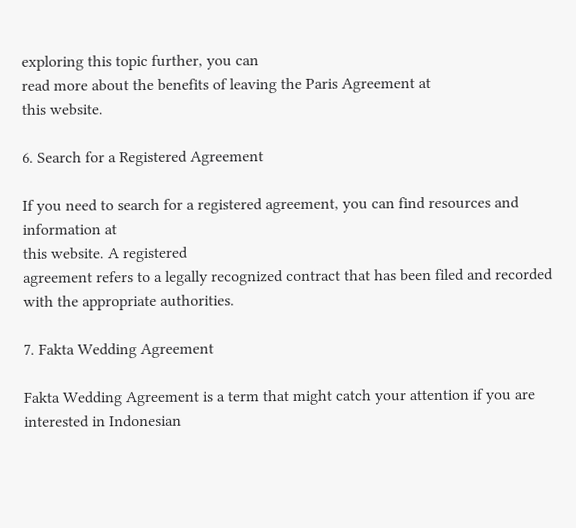exploring this topic further, you can
read more about the benefits of leaving the Paris Agreement at
this website.

6. Search for a Registered Agreement

If you need to search for a registered agreement, you can find resources and information at
this website. A registered
agreement refers to a legally recognized contract that has been filed and recorded with the appropriate authorities.

7. Fakta Wedding Agreement

Fakta Wedding Agreement is a term that might catch your attention if you are interested in Indonesian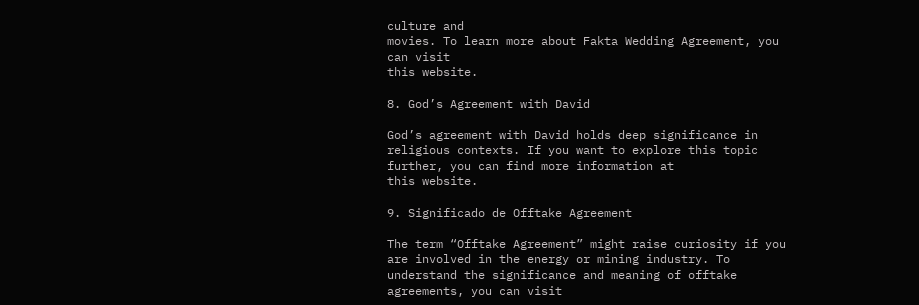culture and
movies. To learn more about Fakta Wedding Agreement, you can visit
this website.

8. God’s Agreement with David

God’s agreement with David holds deep significance in religious contexts. If you want to explore this topic
further, you can find more information at
this website.

9. Significado de Offtake Agreement

The term “Offtake Agreement” might raise curiosity if you are involved in the energy or mining industry. To
understand the significance and meaning of offtake agreements, you can visit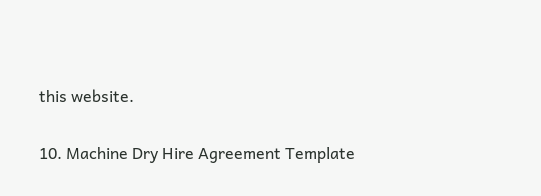this website.

10. Machine Dry Hire Agreement Template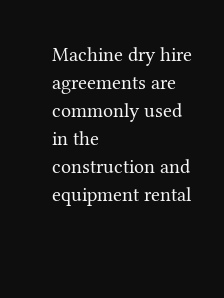Machine dry hire agreements are commonly used in the construction and equipment rental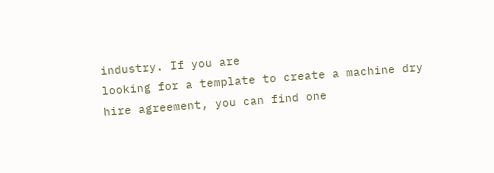industry. If you are
looking for a template to create a machine dry hire agreement, you can find one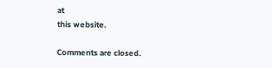at
this website.

Comments are closed.